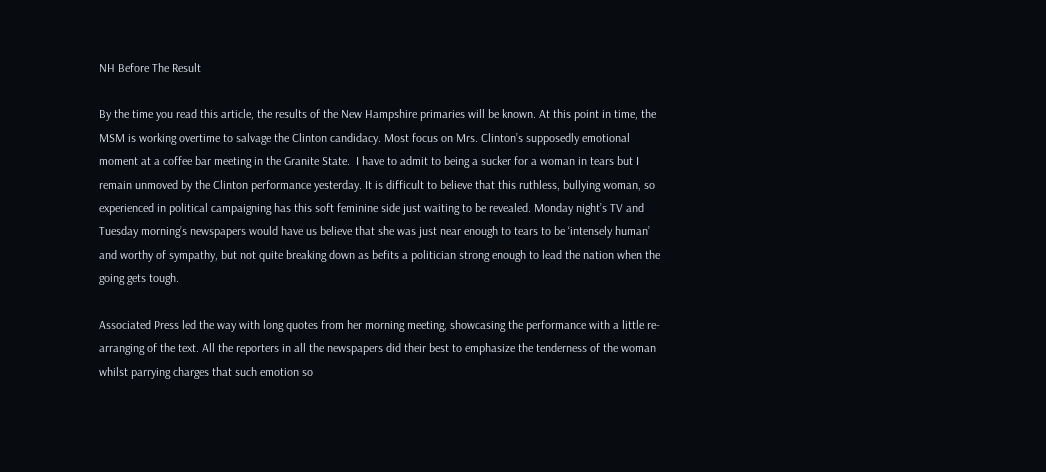NH Before The Result

By the time you read this article, the results of the New Hampshire primaries will be known. At this point in time, the MSM is working overtime to salvage the Clinton candidacy. Most focus on Mrs. Clinton’s supposedly emotional moment at a coffee bar meeting in the Granite State.  I have to admit to being a sucker for a woman in tears but I remain unmoved by the Clinton performance yesterday. It is difficult to believe that this ruthless, bullying woman, so experienced in political campaigning has this soft feminine side just waiting to be revealed. Monday night’s TV and Tuesday morning’s newspapers would have us believe that she was just near enough to tears to be ‘intensely human’ and worthy of sympathy, but not quite breaking down as befits a politician strong enough to lead the nation when the going gets tough.

Associated Press led the way with long quotes from her morning meeting, showcasing the performance with a little re-arranging of the text. All the reporters in all the newspapers did their best to emphasize the tenderness of the woman whilst parrying charges that such emotion so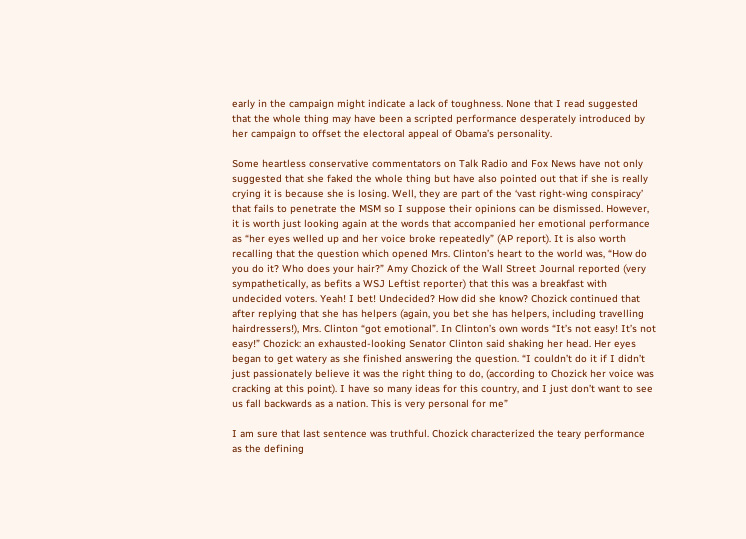early in the campaign might indicate a lack of toughness. None that I read suggested that the whole thing may have been a scripted performance desperately introduced by her campaign to offset the electoral appeal of Obama’s personality.

Some heartless conservative commentators on Talk Radio and Fox News have not only suggested that she faked the whole thing but have also pointed out that if she is really crying it is because she is losing. Well, they are part of the ‘vast right-wing conspiracy’ that fails to penetrate the MSM so I suppose their opinions can be dismissed. However, it is worth just looking again at the words that accompanied her emotional performance as “her eyes welled up and her voice broke repeatedly” (AP report). It is also worth recalling that the question which opened Mrs. Clinton’s heart to the world was, “How do you do it? Who does your hair?” Amy Chozick of the Wall Street Journal reported (very sympathetically, as befits a WSJ Leftist reporter) that this was a breakfast with undecided voters. Yeah! I bet! Undecided? How did she know? Chozick continued that after replying that she has helpers (again, you bet she has helpers, including travelling hairdressers!), Mrs. Clinton “got emotional”. In Clinton’s own words “It’s not easy! It’s not easy!” Chozick: an exhausted-looking Senator Clinton said shaking her head. Her eyes began to get watery as she finished answering the question. “I couldn’t do it if I didn’t just passionately believe it was the right thing to do, (according to Chozick her voice was cracking at this point). I have so many ideas for this country, and I just don’t want to see us fall backwards as a nation. This is very personal for me”

I am sure that last sentence was truthful. Chozick characterized the teary performance as the defining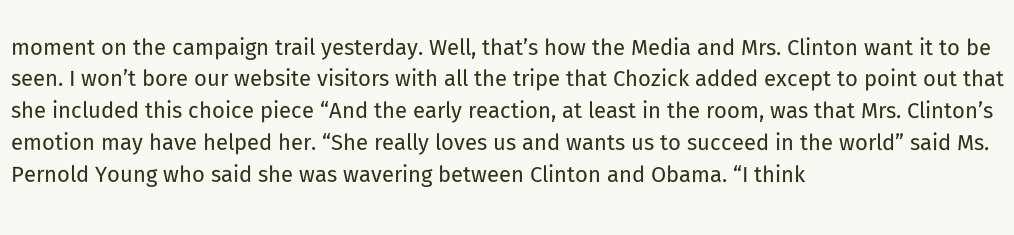moment on the campaign trail yesterday. Well, that’s how the Media and Mrs. Clinton want it to be seen. I won’t bore our website visitors with all the tripe that Chozick added except to point out that she included this choice piece “And the early reaction, at least in the room, was that Mrs. Clinton’s emotion may have helped her. “She really loves us and wants us to succeed in the world” said Ms. Pernold Young who said she was wavering between Clinton and Obama. “I think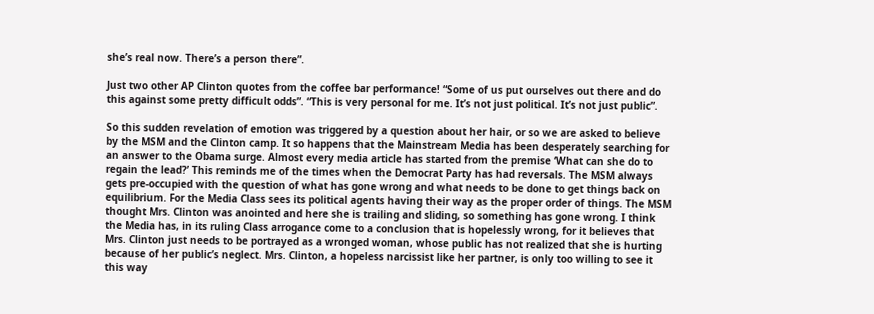she’s real now. There’s a person there”.

Just two other AP Clinton quotes from the coffee bar performance! “Some of us put ourselves out there and do this against some pretty difficult odds”. “This is very personal for me. It’s not just political. It’s not just public”.

So this sudden revelation of emotion was triggered by a question about her hair, or so we are asked to believe by the MSM and the Clinton camp. It so happens that the Mainstream Media has been desperately searching for an answer to the Obama surge. Almost every media article has started from the premise ‘What can she do to regain the lead?’ This reminds me of the times when the Democrat Party has had reversals. The MSM always gets pre-occupied with the question of what has gone wrong and what needs to be done to get things back on equilibrium. For the Media Class sees its political agents having their way as the proper order of things. The MSM thought Mrs. Clinton was anointed and here she is trailing and sliding, so something has gone wrong. I think the Media has, in its ruling Class arrogance come to a conclusion that is hopelessly wrong, for it believes that Mrs. Clinton just needs to be portrayed as a wronged woman, whose public has not realized that she is hurting because of her public’s neglect. Mrs. Clinton, a hopeless narcissist like her partner, is only too willing to see it this way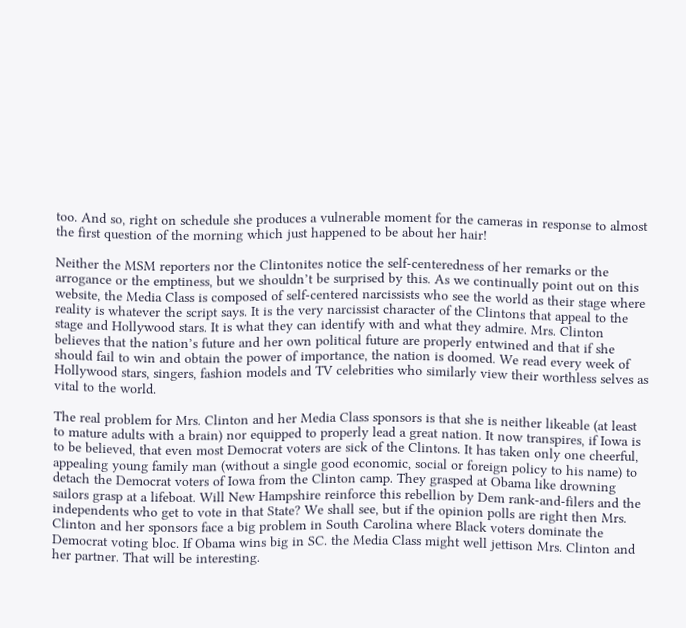too. And so, right on schedule she produces a vulnerable moment for the cameras in response to almost the first question of the morning which just happened to be about her hair!

Neither the MSM reporters nor the Clintonites notice the self-centeredness of her remarks or the arrogance or the emptiness, but we shouldn’t be surprised by this. As we continually point out on this website, the Media Class is composed of self-centered narcissists who see the world as their stage where reality is whatever the script says. It is the very narcissist character of the Clintons that appeal to the stage and Hollywood stars. It is what they can identify with and what they admire. Mrs. Clinton believes that the nation’s future and her own political future are properly entwined and that if she should fail to win and obtain the power of importance, the nation is doomed. We read every week of Hollywood stars, singers, fashion models and TV celebrities who similarly view their worthless selves as vital to the world.

The real problem for Mrs. Clinton and her Media Class sponsors is that she is neither likeable (at least to mature adults with a brain) nor equipped to properly lead a great nation. It now transpires, if Iowa is to be believed, that even most Democrat voters are sick of the Clintons. It has taken only one cheerful, appealing young family man (without a single good economic, social or foreign policy to his name) to detach the Democrat voters of Iowa from the Clinton camp. They grasped at Obama like drowning sailors grasp at a lifeboat. Will New Hampshire reinforce this rebellion by Dem rank-and-filers and the independents who get to vote in that State? We shall see, but if the opinion polls are right then Mrs. Clinton and her sponsors face a big problem in South Carolina where Black voters dominate the Democrat voting bloc. If Obama wins big in SC. the Media Class might well jettison Mrs. Clinton and her partner. That will be interesting.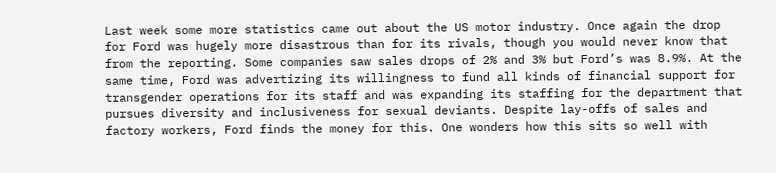Last week some more statistics came out about the US motor industry. Once again the drop for Ford was hugely more disastrous than for its rivals, though you would never know that from the reporting. Some companies saw sales drops of 2% and 3% but Ford’s was 8.9%. At the same time, Ford was advertizing its willingness to fund all kinds of financial support for transgender operations for its staff and was expanding its staffing for the department that pursues diversity and inclusiveness for sexual deviants. Despite lay-offs of sales and factory workers, Ford finds the money for this. One wonders how this sits so well with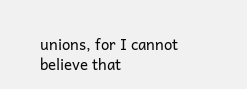unions, for I cannot believe that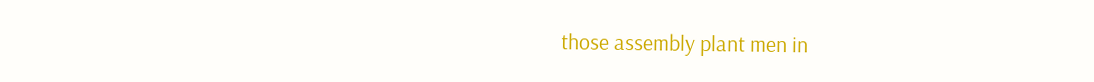those assembly plant men in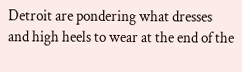Detroit are pondering what dresses and high heels to wear at the end of the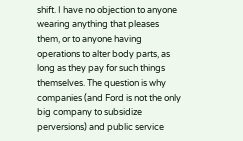shift. I have no objection to anyone wearing anything that pleases them, or to anyone having operations to alter body parts, as long as they pay for such things themselves. The question is why companies (and Ford is not the only big company to subsidize perversions) and public service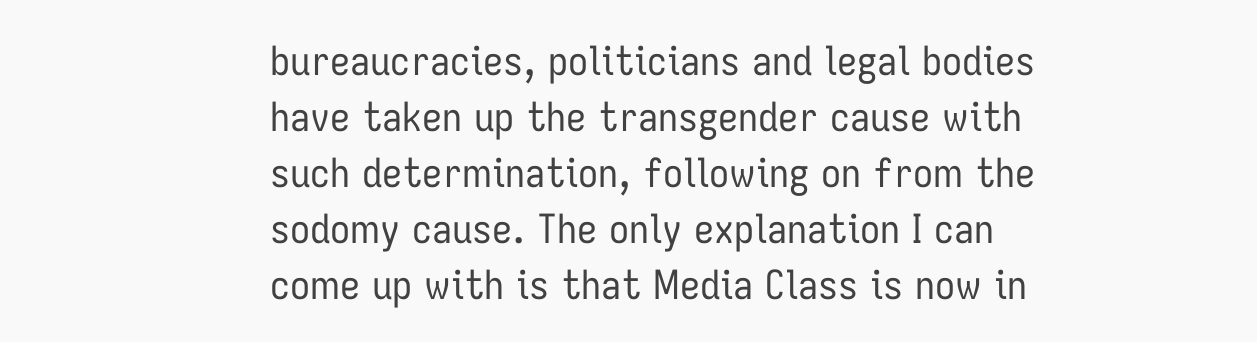bureaucracies, politicians and legal bodies have taken up the transgender cause with such determination, following on from the sodomy cause. The only explanation I can come up with is that Media Class is now in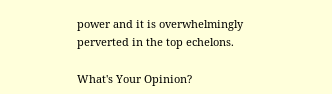power and it is overwhelmingly perverted in the top echelons.

What's Your Opinion?